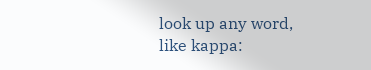look up any word, like kappa: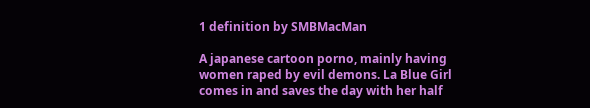1 definition by SMBMacMan

A japanese cartoon porno, mainly having women raped by evil demons. La Blue Girl comes in and saves the day with her half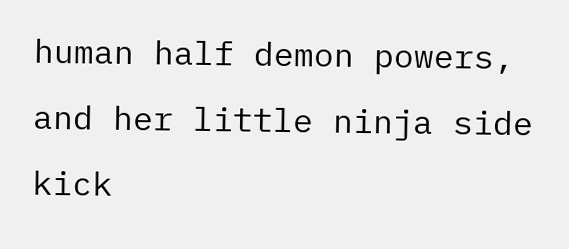human half demon powers, and her little ninja side kick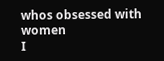whos obsessed with women
I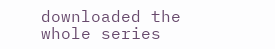downloaded the whole series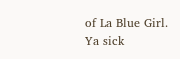of La Blue Girl.
Ya sick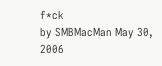f*ck
by SMBMacMan May 30, 2006